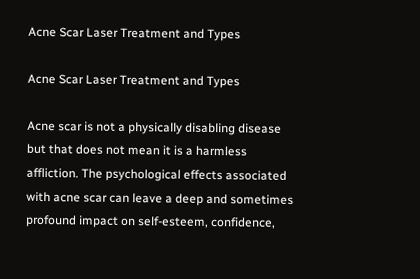Acne Scar Laser Treatment and Types

Acne Scar Laser Treatment and Types

Acne scar is not a physically disabling disease but that does not mean it is a harmless affliction. The psychological effects associated with acne scar can leave a deep and sometimes profound impact on self-esteem, confidence,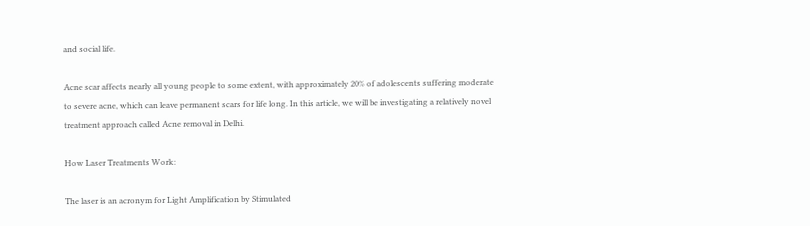and social life.

Acne scar affects nearly all young people to some extent, with approximately 20% of adolescents suffering moderate to severe acne, which can leave permanent scars for life long. In this article, we will be investigating a relatively novel treatment approach called Acne removal in Delhi.

How Laser Treatments Work:

The laser is an acronym for Light Amplification by Stimulated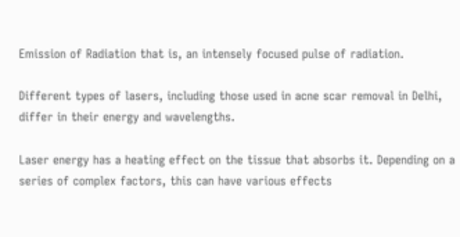Emission of Radiation that is, an intensely focused pulse of radiation.

Different types of lasers, including those used in acne scar removal in Delhi, differ in their energy and wavelengths.

Laser energy has a heating effect on the tissue that absorbs it. Depending on a series of complex factors, this can have various effects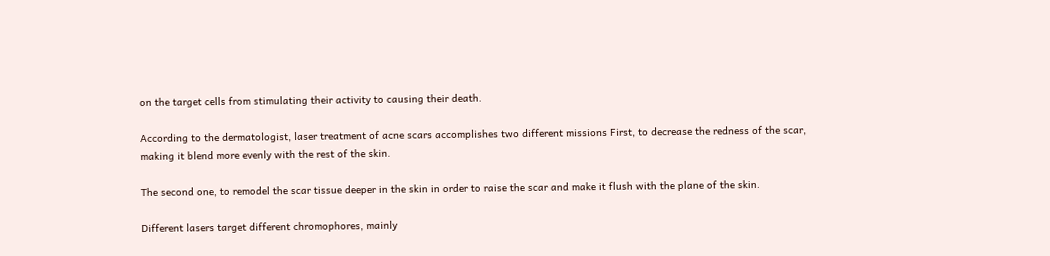on the target cells from stimulating their activity to causing their death.

According to the dermatologist, laser treatment of acne scars accomplishes two different missions First, to decrease the redness of the scar, making it blend more evenly with the rest of the skin.

The second one, to remodel the scar tissue deeper in the skin in order to raise the scar and make it flush with the plane of the skin.

Different lasers target different chromophores, mainly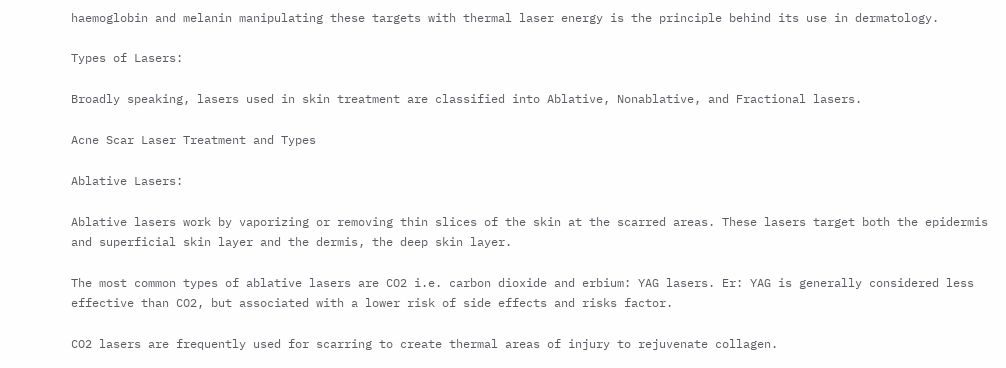haemoglobin and melanin manipulating these targets with thermal laser energy is the principle behind its use in dermatology.

Types of Lasers:

Broadly speaking, lasers used in skin treatment are classified into Ablative, Nonablative, and Fractional lasers.

Acne Scar Laser Treatment and Types

Ablative Lasers:

Ablative lasers work by vaporizing or removing thin slices of the skin at the scarred areas. These lasers target both the epidermis and superficial skin layer and the dermis, the deep skin layer.

The most common types of ablative lasers are CO2 i.e. carbon dioxide and erbium: YAG lasers. Er: YAG is generally considered less effective than CO2, but associated with a lower risk of side effects and risks factor.

CO2 lasers are frequently used for scarring to create thermal areas of injury to rejuvenate collagen.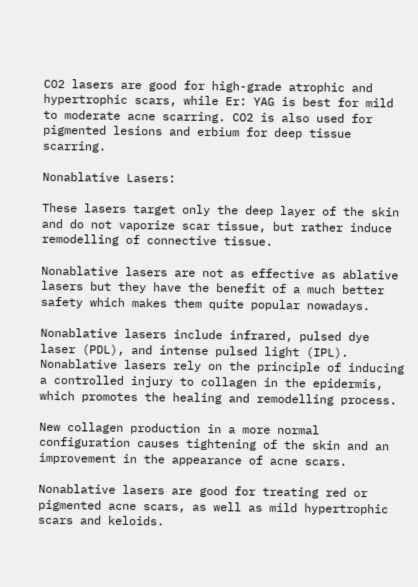CO2 lasers are good for high-grade atrophic and hypertrophic scars, while Er: YAG is best for mild to moderate acne scarring. CO2 is also used for pigmented lesions and erbium for deep tissue scarring.

Nonablative Lasers:

These lasers target only the deep layer of the skin and do not vaporize scar tissue, but rather induce remodelling of connective tissue.

Nonablative lasers are not as effective as ablative lasers but they have the benefit of a much better safety which makes them quite popular nowadays.

Nonablative lasers include infrared, pulsed dye laser (PDL), and intense pulsed light (IPL). Nonablative lasers rely on the principle of inducing a controlled injury to collagen in the epidermis, which promotes the healing and remodelling process.

New collagen production in a more normal configuration causes tightening of the skin and an improvement in the appearance of acne scars.

Nonablative lasers are good for treating red or pigmented acne scars, as well as mild hypertrophic scars and keloids.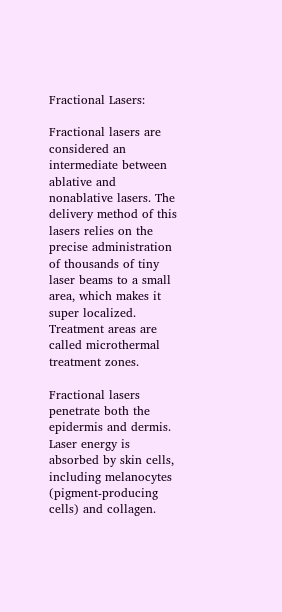Fractional Lasers:

Fractional lasers are considered an intermediate between ablative and nonablative lasers. The delivery method of this lasers relies on the precise administration of thousands of tiny laser beams to a small area, which makes it super localized. Treatment areas are called microthermal treatment zones.

Fractional lasers penetrate both the epidermis and dermis. Laser energy is absorbed by skin cells, including melanocytes (pigment-producing cells) and collagen.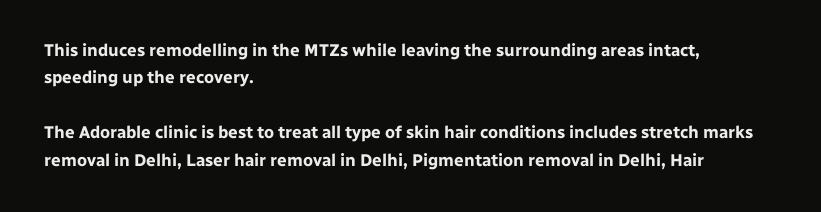This induces remodelling in the MTZs while leaving the surrounding areas intact, speeding up the recovery.

The Adorable clinic is best to treat all type of skin hair conditions includes stretch marks removal in Delhi, Laser hair removal in Delhi, Pigmentation removal in Delhi, Hair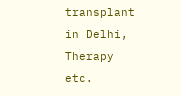transplant in Delhi, Therapy etc.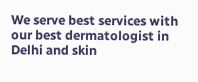We serve best services with our best dermatologist in Delhi and skin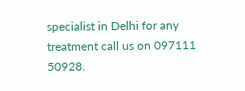specialist in Delhi for any treatment call us on 097111 50928.